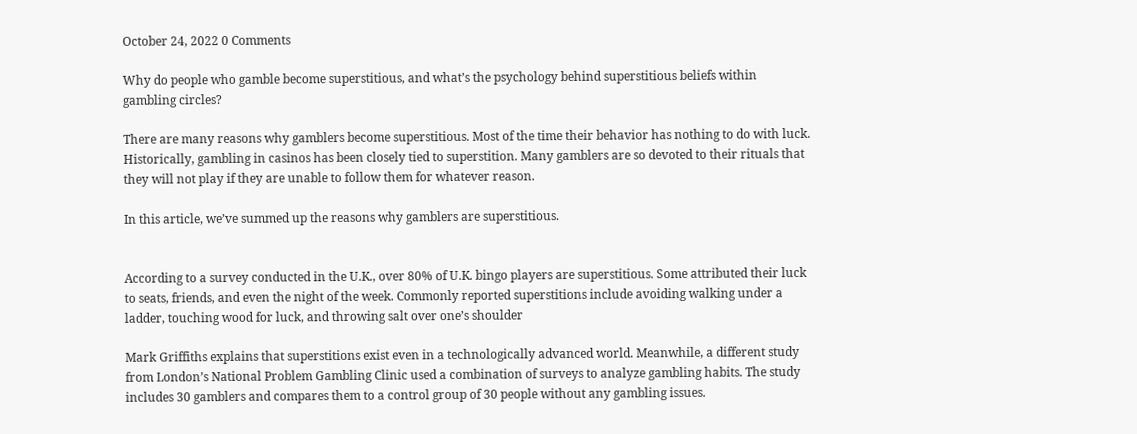October 24, 2022 0 Comments

Why do people who gamble become superstitious, and what’s the psychology behind superstitious beliefs within gambling circles?

There are many reasons why gamblers become superstitious. Most of the time their behavior has nothing to do with luck. Historically, gambling in casinos has been closely tied to superstition. Many gamblers are so devoted to their rituals that they will not play if they are unable to follow them for whatever reason.

In this article, we’ve summed up the reasons why gamblers are superstitious.


According to a survey conducted in the U.K., over 80% of U.K. bingo players are superstitious. Some attributed their luck to seats, friends, and even the night of the week. Commonly reported superstitions include avoiding walking under a ladder, touching wood for luck, and throwing salt over one’s shoulder

Mark Griffiths explains that superstitions exist even in a technologically advanced world. Meanwhile, a different study from London’s National Problem Gambling Clinic used a combination of surveys to analyze gambling habits. The study includes 30 gamblers and compares them to a control group of 30 people without any gambling issues.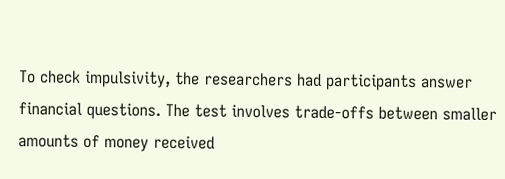To check impulsivity, the researchers had participants answer financial questions. The test involves trade-offs between smaller amounts of money received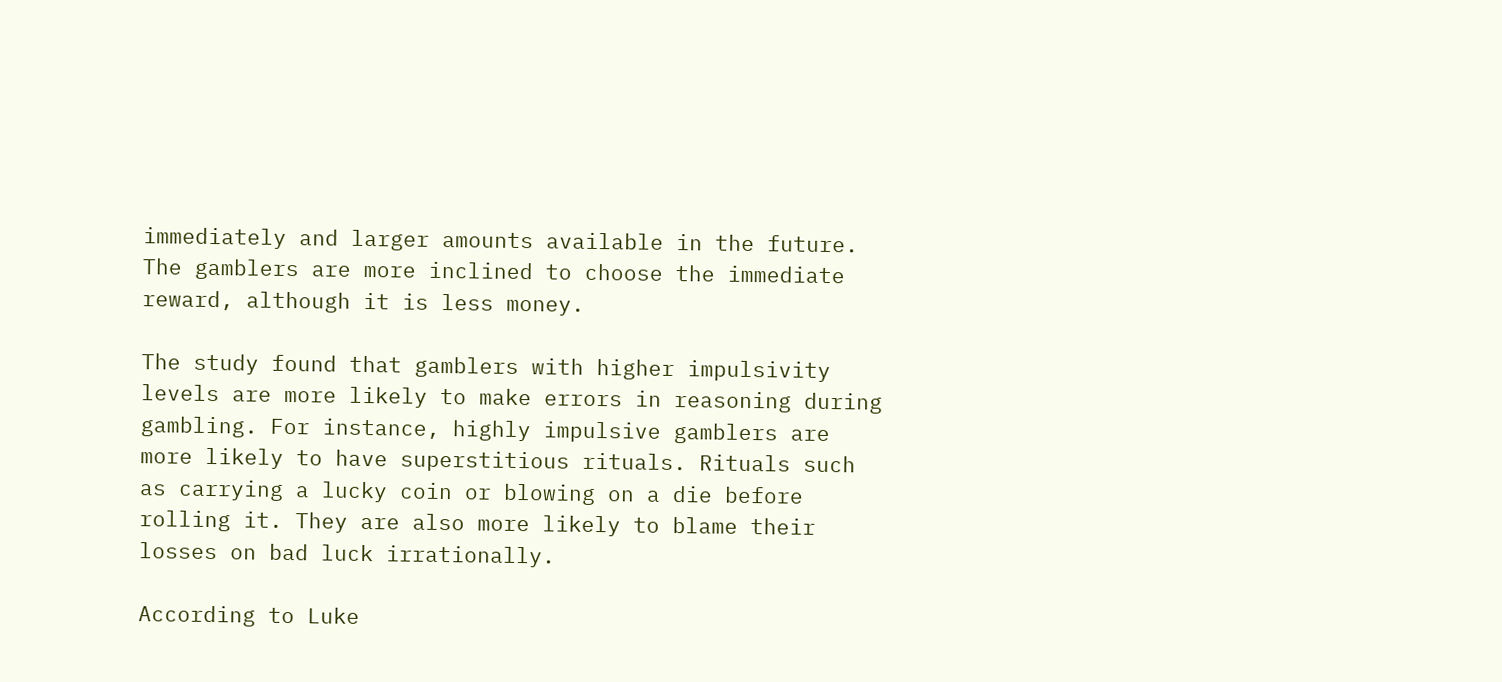immediately and larger amounts available in the future. The gamblers are more inclined to choose the immediate reward, although it is less money.

The study found that gamblers with higher impulsivity levels are more likely to make errors in reasoning during gambling. For instance, highly impulsive gamblers are more likely to have superstitious rituals. Rituals such as carrying a lucky coin or blowing on a die before rolling it. They are also more likely to blame their losses on bad luck irrationally.

According to Luke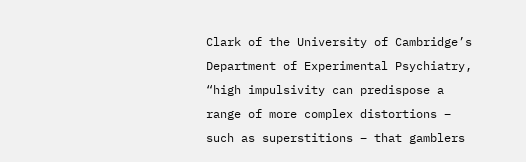Clark of the University of Cambridge’s Department of Experimental Psychiatry, “high impulsivity can predispose a range of more complex distortions – such as superstitions – that gamblers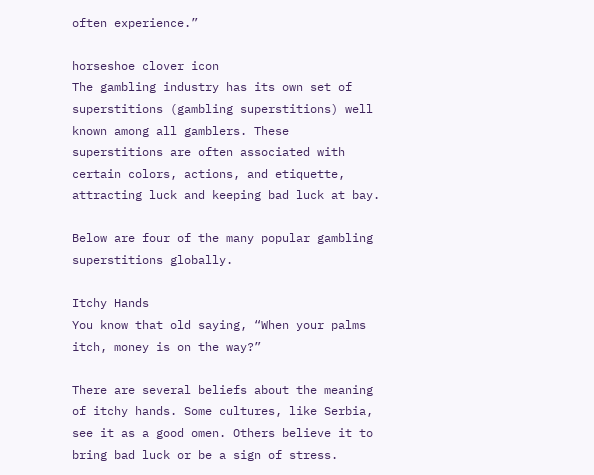often experience.”

horseshoe clover icon
The gambling industry has its own set of superstitions (gambling superstitions) well known among all gamblers. These superstitions are often associated with certain colors, actions, and etiquette, attracting luck and keeping bad luck at bay.

Below are four of the many popular gambling superstitions globally.

Itchy Hands
You know that old saying, “When your palms itch, money is on the way?”

There are several beliefs about the meaning of itchy hands. Some cultures, like Serbia, see it as a good omen. Others believe it to bring bad luck or be a sign of stress.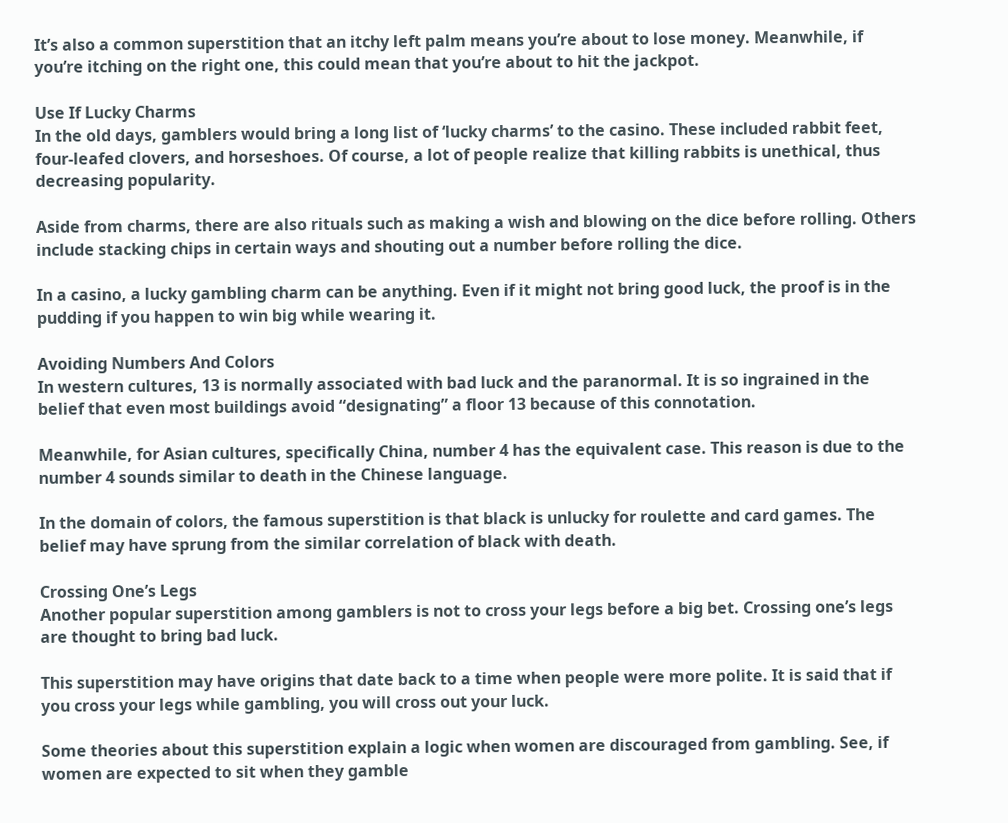It’s also a common superstition that an itchy left palm means you’re about to lose money. Meanwhile, if you’re itching on the right one, this could mean that you’re about to hit the jackpot.

Use If Lucky Charms
In the old days, gamblers would bring a long list of ‘lucky charms’ to the casino. These included rabbit feet, four-leafed clovers, and horseshoes. Of course, a lot of people realize that killing rabbits is unethical, thus decreasing popularity.

Aside from charms, there are also rituals such as making a wish and blowing on the dice before rolling. Others include stacking chips in certain ways and shouting out a number before rolling the dice.

In a casino, a lucky gambling charm can be anything. Even if it might not bring good luck, the proof is in the pudding if you happen to win big while wearing it.

Avoiding Numbers And Colors
In western cultures, 13 is normally associated with bad luck and the paranormal. It is so ingrained in the belief that even most buildings avoid “designating” a floor 13 because of this connotation.

Meanwhile, for Asian cultures, specifically China, number 4 has the equivalent case. This reason is due to the number 4 sounds similar to death in the Chinese language.

In the domain of colors, the famous superstition is that black is unlucky for roulette and card games. The belief may have sprung from the similar correlation of black with death.

Crossing One’s Legs
Another popular superstition among gamblers is not to cross your legs before a big bet. Crossing one’s legs are thought to bring bad luck.

This superstition may have origins that date back to a time when people were more polite. It is said that if you cross your legs while gambling, you will cross out your luck.

Some theories about this superstition explain a logic when women are discouraged from gambling. See, if women are expected to sit when they gamble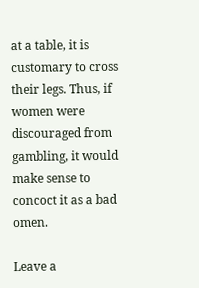at a table, it is customary to cross their legs. Thus, if women were discouraged from gambling, it would make sense to concoct it as a bad omen.

Leave a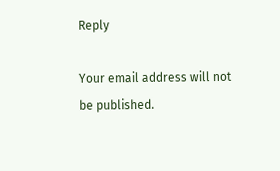Reply

Your email address will not be published.